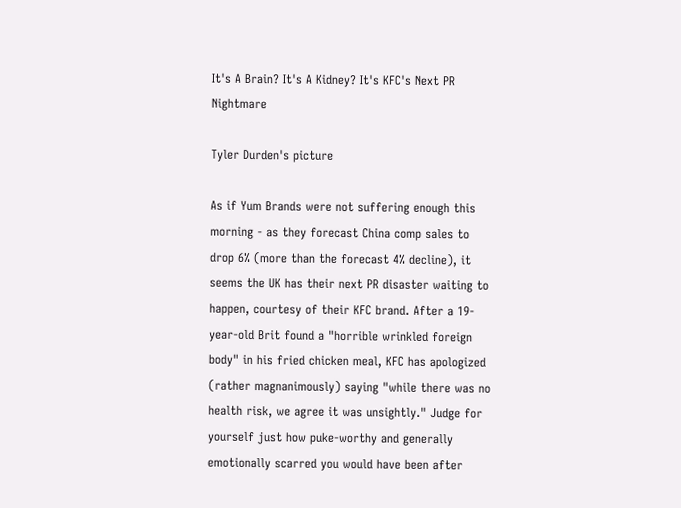It's A Brain? It's A Kidney? It's KFC's Next PR Nightmare

Tyler Durden's picture

As if Yum Brands were not suffering enough this morning - as they forecast China comp sales to drop 6% (more than the forecast 4% decline), it seems the UK has their next PR disaster waiting to happen, courtesy of their KFC brand. After a 19-year-old Brit found a "horrible wrinkled foreign body" in his fried chicken meal, KFC has apologized (rather magnanimously) saying "while there was no health risk, we agree it was unsightly." Judge for yourself just how puke-worthy and generally emotionally scarred you would have been after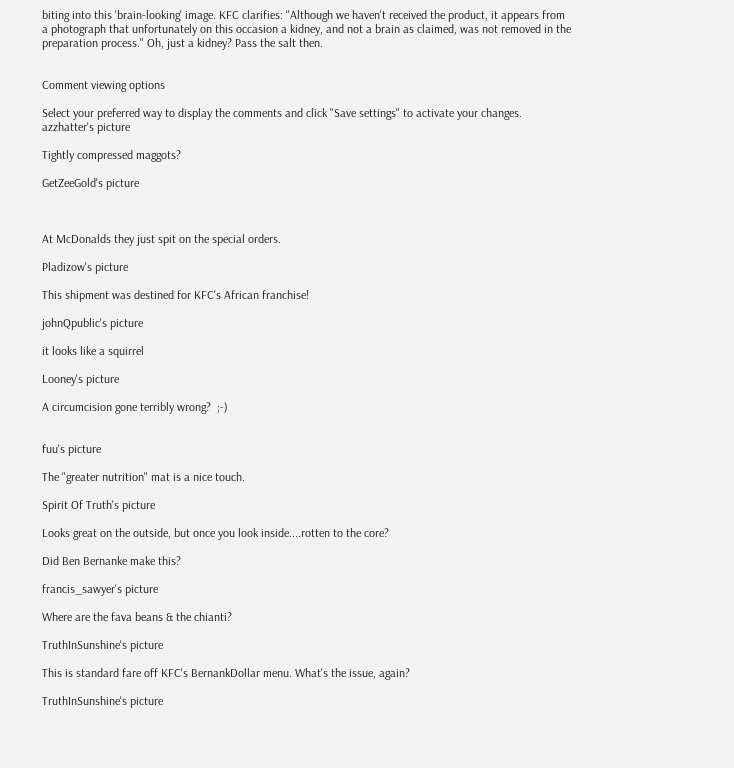biting into this 'brain-looking' image. KFC clarifies: "Although we haven't received the product, it appears from a photograph that unfortunately on this occasion a kidney, and not a brain as claimed, was not removed in the preparation process." Oh, just a kidney? Pass the salt then.


Comment viewing options

Select your preferred way to display the comments and click "Save settings" to activate your changes.
azzhatter's picture

Tightly compressed maggots?

GetZeeGold's picture



At McDonalds they just spit on the special orders.

Pladizow's picture

This shipment was destined for KFC's African franchise!

johnQpublic's picture

it looks like a squirrel

Looney's picture

A circumcision gone terribly wrong?  ;-)


fuu's picture

The "greater nutrition" mat is a nice touch.

Spirit Of Truth's picture

Looks great on the outside, but once you look inside....rotten to the core?

Did Ben Bernanke make this?

francis_sawyer's picture

Where are the fava beans & the chianti?

TruthInSunshine's picture

This is standard fare off KFC's BernankDollar menu. What's the issue, again?

TruthInSunshine's picture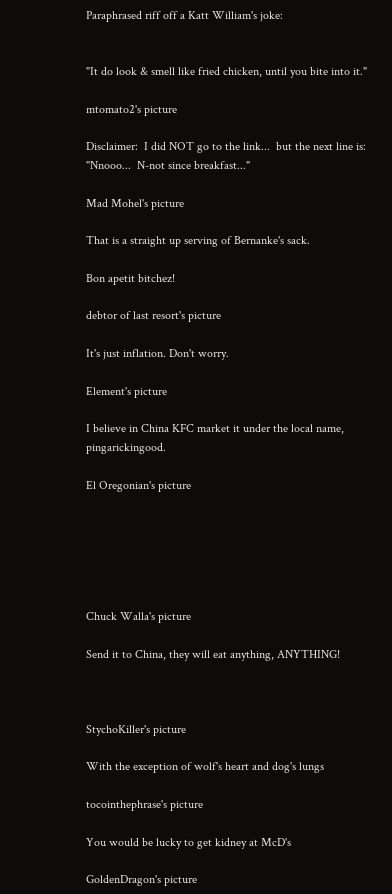Paraphrased riff off a Katt William's joke:


"It do look & smell like fried chicken, until you bite into it."

mtomato2's picture

Disclaimer:  I did NOT go to the link...  but the next line is:  "Nnooo...  N-not since breakfast..."

Mad Mohel's picture

That is a straight up serving of Bernanke's sack.

Bon apetit bitchez!

debtor of last resort's picture

It's just inflation. Don't worry.

Element's picture

I believe in China KFC market it under the local name, pingarickingood.

El Oregonian's picture






Chuck Walla's picture

Send it to China, they will eat anything, ANYTHING!



StychoKiller's picture

With the exception of wolf's heart and dog's lungs

tocointhephrase's picture

You would be lucky to get kidney at McD's

GoldenDragon's picture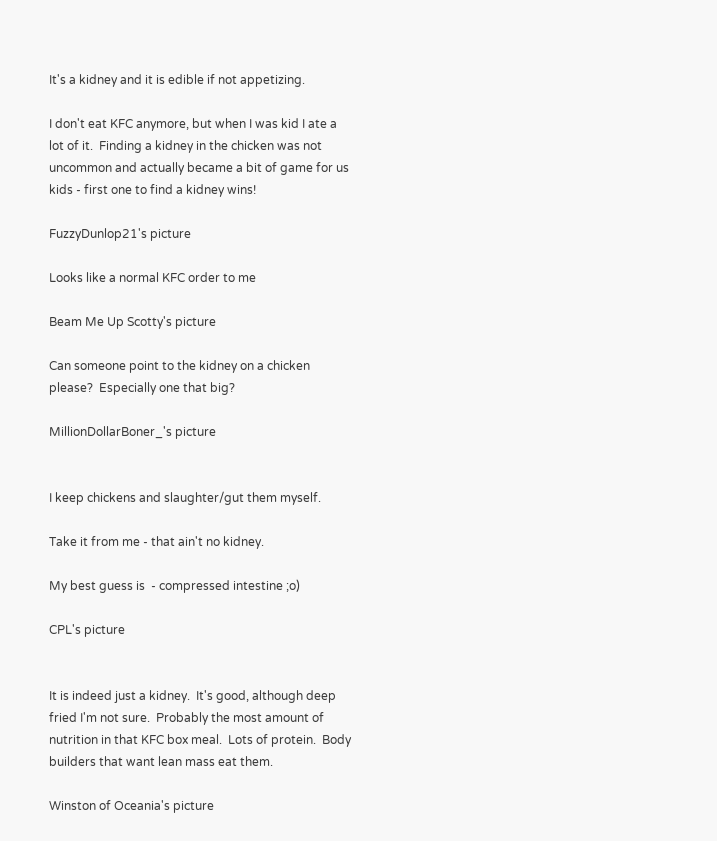It's a kidney and it is edible if not appetizing.

I don't eat KFC anymore, but when I was kid I ate a lot of it.  Finding a kidney in the chicken was not uncommon and actually became a bit of game for us kids - first one to find a kidney wins!

FuzzyDunlop21's picture

Looks like a normal KFC order to me

Beam Me Up Scotty's picture

Can someone point to the kidney on a chicken please?  Especially one that big?

MillionDollarBoner_'s picture


I keep chickens and slaughter/gut them myself.

Take it from me - that ain't no kidney.

My best guess is  - compressed intestine ;o)

CPL's picture


It is indeed just a kidney.  It's good, although deep fried I'm not sure.  Probably the most amount of nutrition in that KFC box meal.  Lots of protein.  Body builders that want lean mass eat them.

Winston of Oceania's picture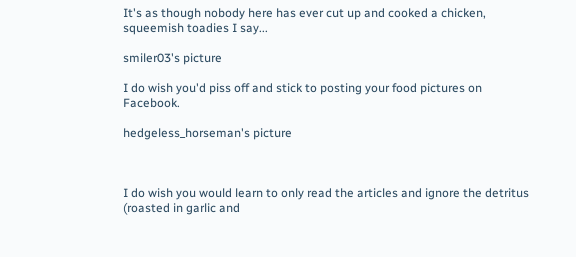It's as though nobody here has ever cut up and cooked a chicken, squeemish toadies I say...

smiler03's picture

I do wish you'd piss off and stick to posting your food pictures on Facebook.

hedgeless_horseman's picture



I do wish you would learn to only read the articles and ignore the detritus (roasted in garlic and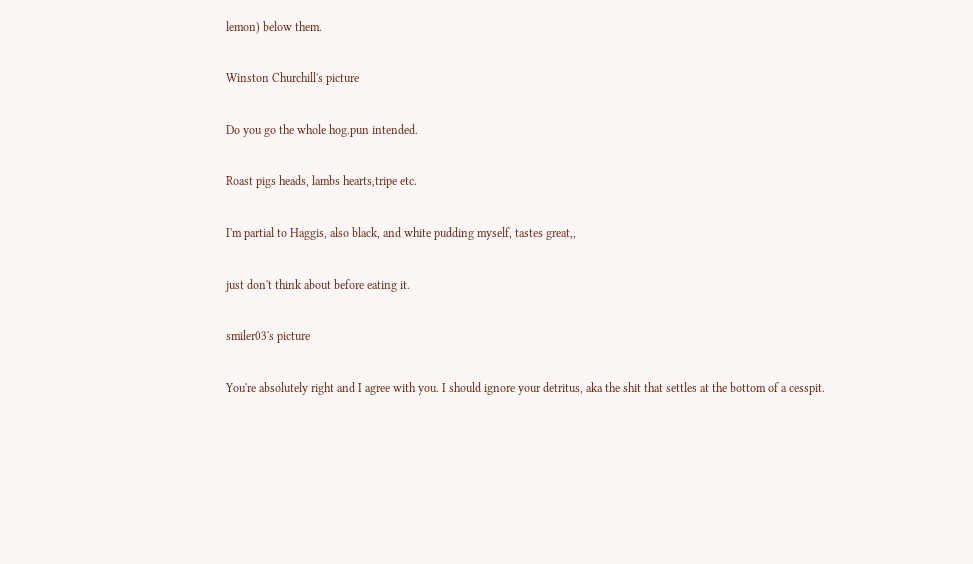lemon) below them.

Winston Churchill's picture

Do you go the whole hog.pun intended.

Roast pigs heads, lambs hearts,tripe etc.

I'm partial to Haggis, also black, and white pudding myself, tastes great,,

just don't think about before eating it.

smiler03's picture

You're absolutely right and I agree with you. I should ignore your detritus, aka the shit that settles at the bottom of a cesspit.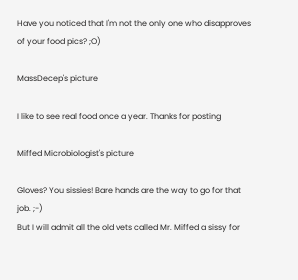Have you noticed that I'm not the only one who disapproves of your food pics? ;O)

MassDecep's picture

I like to see real food once a year. Thanks for posting

Miffed Microbiologist's picture

Gloves? You sissies! Bare hands are the way to go for that job. ;-)
But I will admit all the old vets called Mr. Miffed a sissy for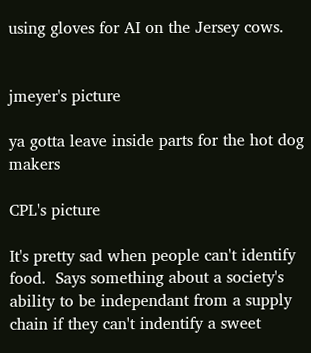using gloves for AI on the Jersey cows.


jmeyer's picture

ya gotta leave inside parts for the hot dog makers

CPL's picture

It's pretty sad when people can't identify food.  Says something about a society's ability to be independant from a supply chain if they can't indentify a sweet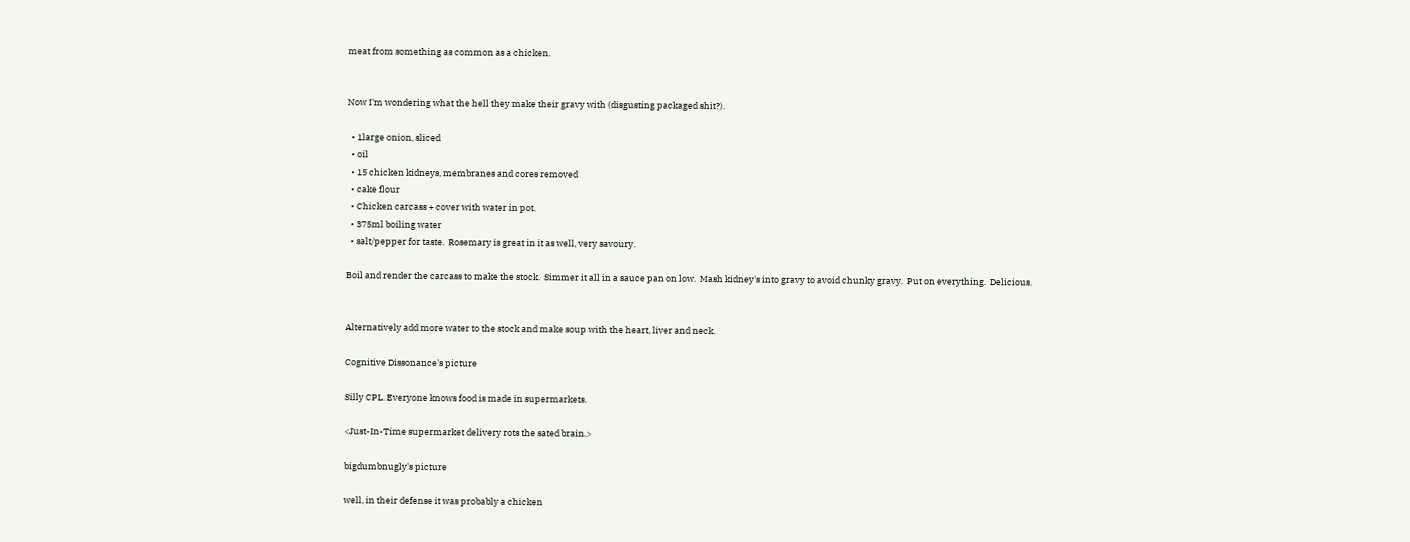meat from something as common as a chicken.


Now I'm wondering what the hell they make their gravy with (disgusting packaged shit?).

  • 1large onion, sliced
  • oil
  • 15 chicken kidneys, membranes and cores removed
  • cake flour
  • Chicken carcass + cover with water in pot.
  • 375ml boiling water
  • salt/pepper for taste.  Rosemary is great in it as well, very savoury.

Boil and render the carcass to make the stock.  Simmer it all in a sauce pan on low.  Mash kidney's into gravy to avoid chunky gravy.  Put on everything.  Delicious.


Alternatively add more water to the stock and make soup with the heart, liver and neck.

Cognitive Dissonance's picture

Silly CPL. Everyone knows food is made in supermarkets.

<Just-In-Time supermarket delivery rots the sated brain.>

bigdumbnugly's picture

well, in their defense it was probably a chicken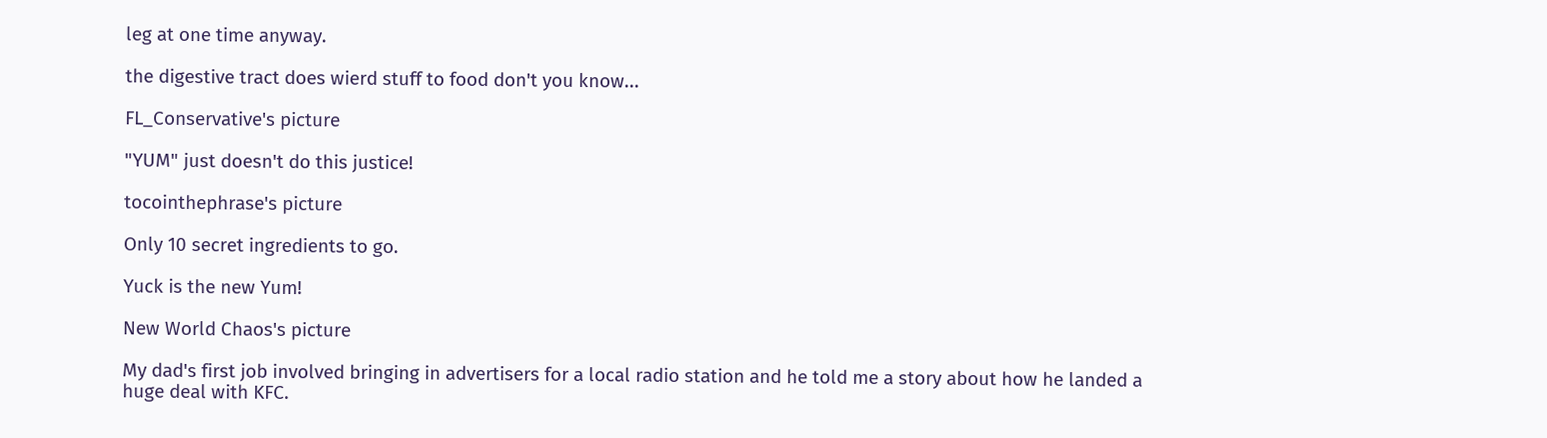leg at one time anyway.

the digestive tract does wierd stuff to food don't you know...

FL_Conservative's picture

"YUM" just doesn't do this justice!

tocointhephrase's picture

Only 10 secret ingredients to go.

Yuck is the new Yum!

New World Chaos's picture

My dad's first job involved bringing in advertisers for a local radio station and he told me a story about how he landed a huge deal with KFC.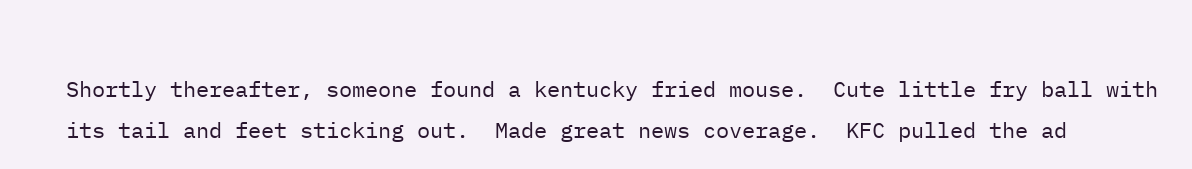Shortly thereafter, someone found a kentucky fried mouse.  Cute little fry ball with its tail and feet sticking out.  Made great news coverage.  KFC pulled the ad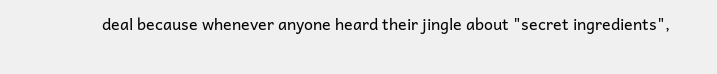deal because whenever anyone heard their jingle about "secret ingredients",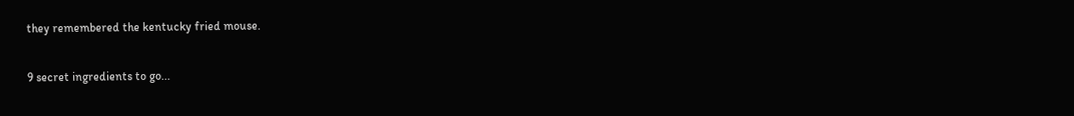they remembered the kentucky fried mouse.

9 secret ingredients to go...